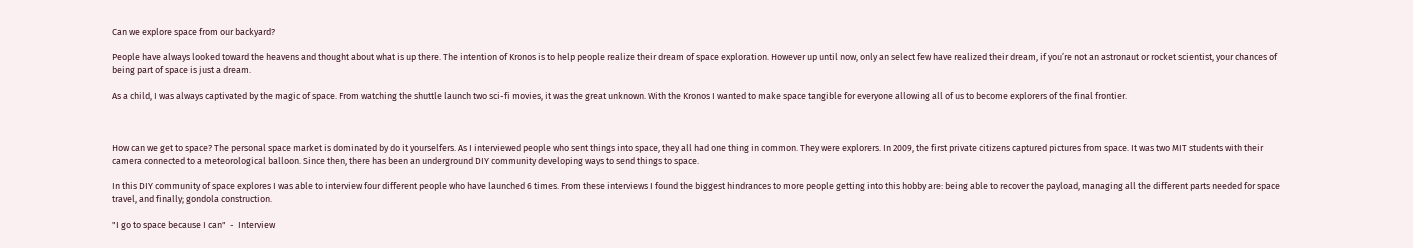Can we explore space from our backyard?

People have always looked toward the heavens and thought about what is up there. The intention of Kronos is to help people realize their dream of space exploration. However up until now, only an select few have realized their dream, if you’re not an astronaut or rocket scientist, your chances of being part of space is just a dream.

As a child, I was always captivated by the magic of space. From watching the shuttle launch two sci-fi movies, it was the great unknown. With the Kronos I wanted to make space tangible for everyone allowing all of us to become explorers of the final frontier.



How can we get to space? The personal space market is dominated by do it yourselfers. As I interviewed people who sent things into space, they all had one thing in common. They were explorers. In 2009, the first private citizens captured pictures from space. It was two MIT students with their camera connected to a meteorological balloon. Since then, there has been an underground DIY community developing ways to send things to space.

In this DIY community of space explores I was able to interview four different people who have launched 6 times. From these interviews I found the biggest hindrances to more people getting into this hobby are: being able to recover the payload, managing all the different parts needed for space travel, and finally; gondola construction.

"I go to space because I can"  -  Interview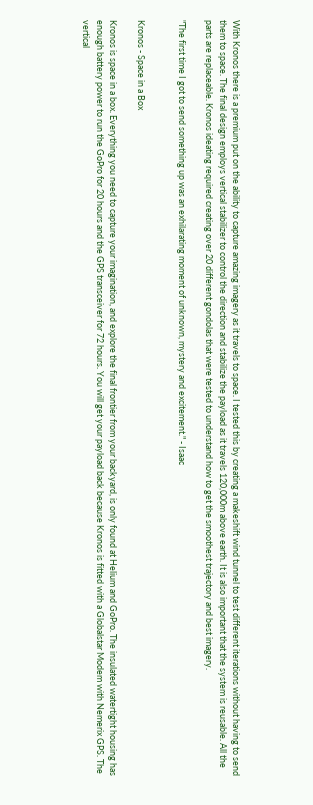With Kronos there is a premium put on the ability to capture amazing imagery as it travels to space. I tested this by creating a makeshift wind tunnel to test different iterations without having to send them to space. The final design employs vertical stabilizer to control the direction and stabilize the payload as it travels 120,000m above earth. It is also important that the system is reusable. All the parts are replaceable. Kronos ideating required creating over 20 different gondolas that were tested to understand how to get the smoothest trajectory and best imagery.

"The first time I got to send something up was an exhilarating moment of unknown, mystery and excitement." - Isaac


Kronos - Space in a Box

Kronos is space in a box. Everything you need to capture your imagination, and explore the final frontier from your backyard, is only found at Helium and GoPro. The insulated watertight housing has enough battery power to run the GoPro for 20 hours and the GPS transceiver for 72 hours. You will get your payload back because Kronos is fitted with a Globalstar Modem with Nemerix GPS. The vertical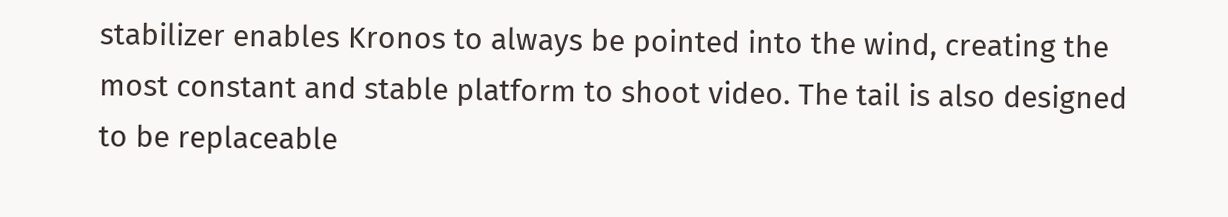stabilizer enables Kronos to always be pointed into the wind, creating the most constant and stable platform to shoot video. The tail is also designed to be replaceable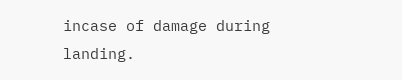incase of damage during landing.